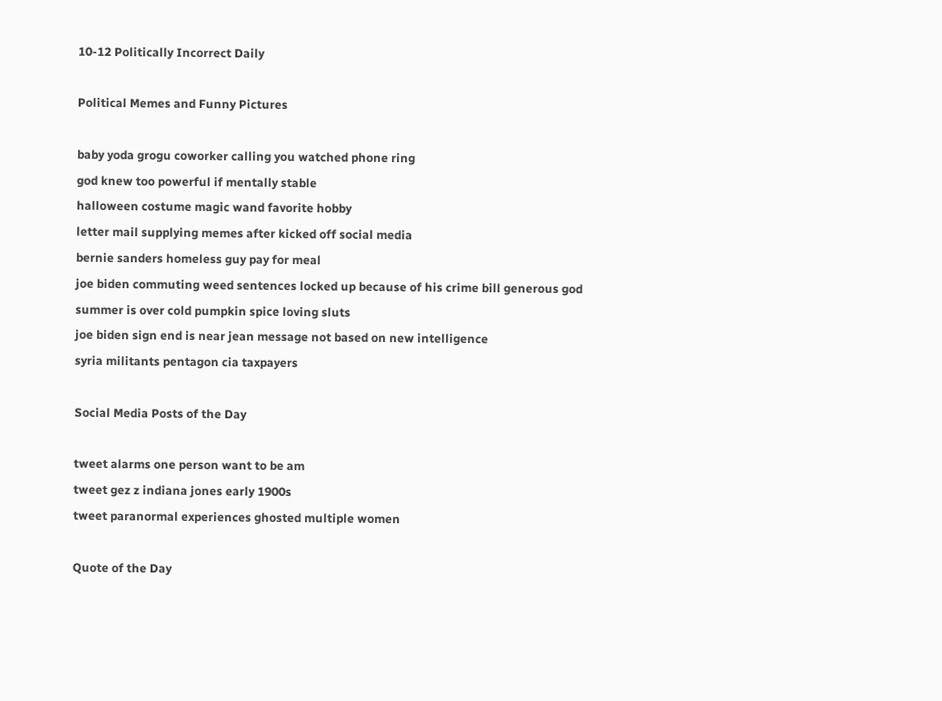10-12 Politically Incorrect Daily

Political Memes and Funny Pictures

baby yoda grogu coworker calling you watched phone ring
god knew too powerful if mentally stable
halloween costume magic wand favorite hobby
letter mail supplying memes after kicked off social media
bernie sanders homeless guy pay for meal
joe biden commuting weed sentences locked up because of his crime bill generous god
summer is over cold pumpkin spice loving sluts
joe biden sign end is near jean message not based on new intelligence
syria militants pentagon cia taxpayers

Social Media Posts of the Day

tweet alarms one person want to be am
tweet gez z indiana jones early 1900s
tweet paranormal experiences ghosted multiple women

Quote of the Day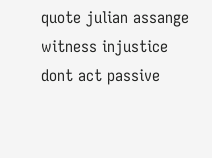quote julian assange witness injustice dont act passive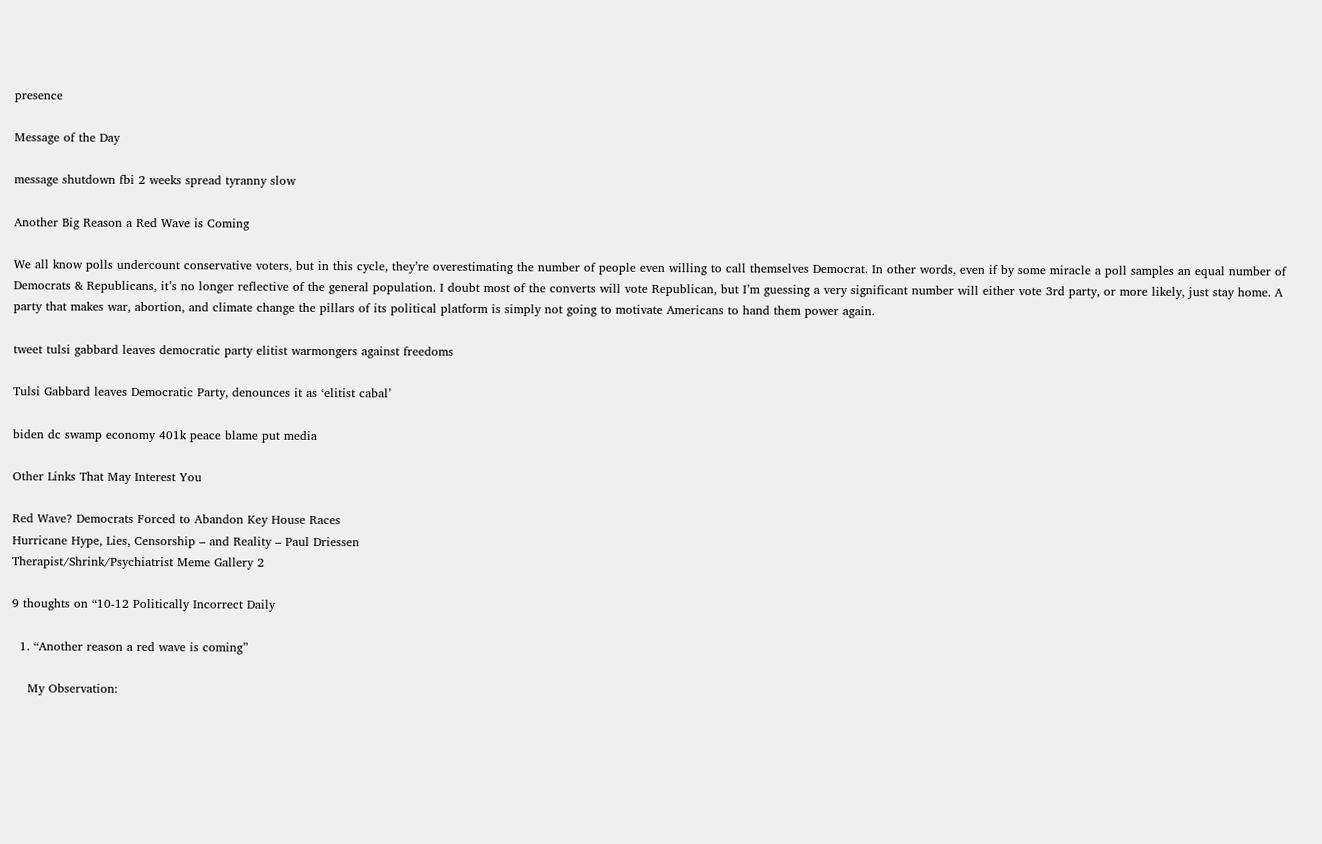presence

Message of the Day

message shutdown fbi 2 weeks spread tyranny slow

Another Big Reason a Red Wave is Coming

We all know polls undercount conservative voters, but in this cycle, they’re overestimating the number of people even willing to call themselves Democrat. In other words, even if by some miracle a poll samples an equal number of Democrats & Republicans, it’s no longer reflective of the general population. I doubt most of the converts will vote Republican, but I’m guessing a very significant number will either vote 3rd party, or more likely, just stay home. A party that makes war, abortion, and climate change the pillars of its political platform is simply not going to motivate Americans to hand them power again.

tweet tulsi gabbard leaves democratic party elitist warmongers against freedoms

Tulsi Gabbard leaves Democratic Party, denounces it as ‘elitist cabal’

biden dc swamp economy 401k peace blame put media

Other Links That May Interest You

Red Wave? Democrats Forced to Abandon Key House Races
Hurricane Hype, Lies, Censorship – and Reality – Paul Driessen
Therapist/Shrink/Psychiatrist Meme Gallery 2

9 thoughts on “10-12 Politically Incorrect Daily

  1. “Another reason a red wave is coming”

    My Observation: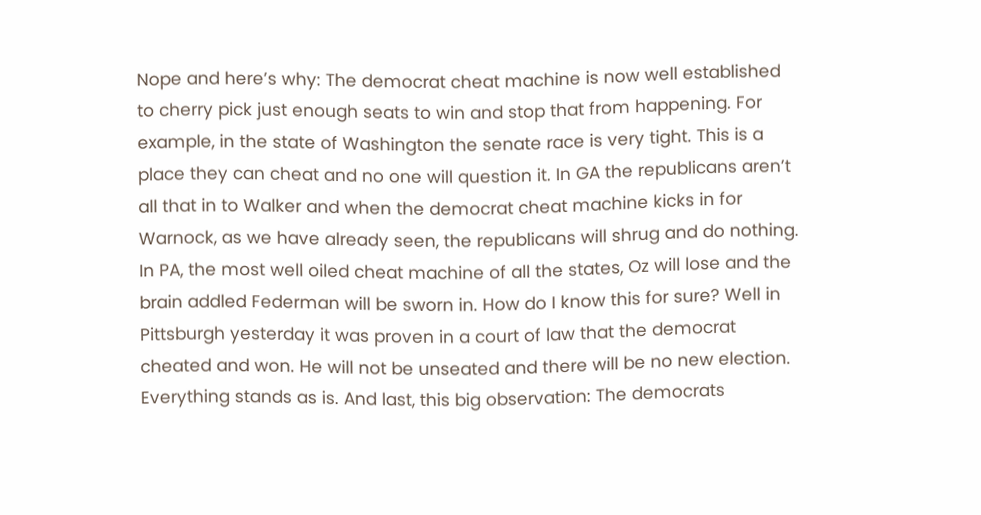Nope and here’s why: The democrat cheat machine is now well established to cherry pick just enough seats to win and stop that from happening. For example, in the state of Washington the senate race is very tight. This is a place they can cheat and no one will question it. In GA the republicans aren’t all that in to Walker and when the democrat cheat machine kicks in for Warnock, as we have already seen, the republicans will shrug and do nothing. In PA, the most well oiled cheat machine of all the states, Oz will lose and the brain addled Federman will be sworn in. How do I know this for sure? Well in Pittsburgh yesterday it was proven in a court of law that the democrat cheated and won. He will not be unseated and there will be no new election. Everything stands as is. And last, this big observation: The democrats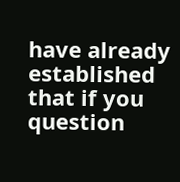have already established that if you question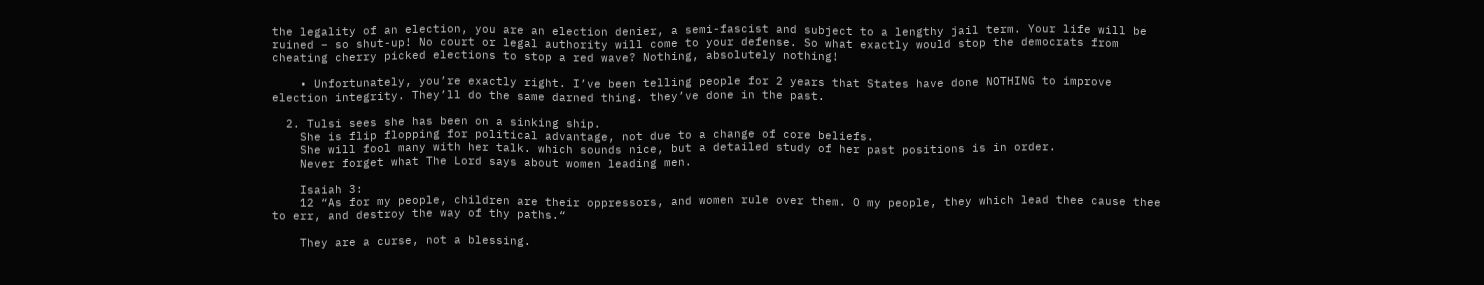the legality of an election, you are an election denier, a semi-fascist and subject to a lengthy jail term. Your life will be ruined – so shut-up! No court or legal authority will come to your defense. So what exactly would stop the democrats from cheating cherry picked elections to stop a red wave? Nothing, absolutely nothing!

    • Unfortunately, you’re exactly right. I’ve been telling people for 2 years that States have done NOTHING to improve election integrity. They’ll do the same darned thing. they’ve done in the past.

  2. Tulsi sees she has been on a sinking ship.
    She is flip flopping for political advantage, not due to a change of core beliefs.
    She will fool many with her talk. which sounds nice, but a detailed study of her past positions is in order.
    Never forget what The Lord says about women leading men.

    Isaiah 3:
    12 “As for my people, children are their oppressors, and women rule over them. O my people, they which lead thee cause thee to err, and destroy the way of thy paths.“

    They are a curse, not a blessing.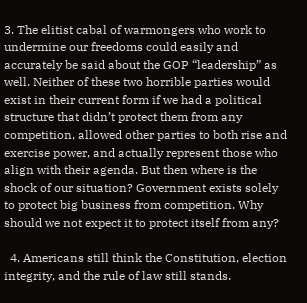3. The elitist cabal of warmongers who work to undermine our freedoms could easily and accurately be said about the GOP “leadership” as well. Neither of these two horrible parties would exist in their current form if we had a political structure that didn’t protect them from any competition, allowed other parties to both rise and exercise power, and actually represent those who align with their agenda. But then where is the shock of our situation? Government exists solely to protect big business from competition. Why should we not expect it to protect itself from any?

  4. Americans still think the Constitution, election integrity, and the rule of law still stands.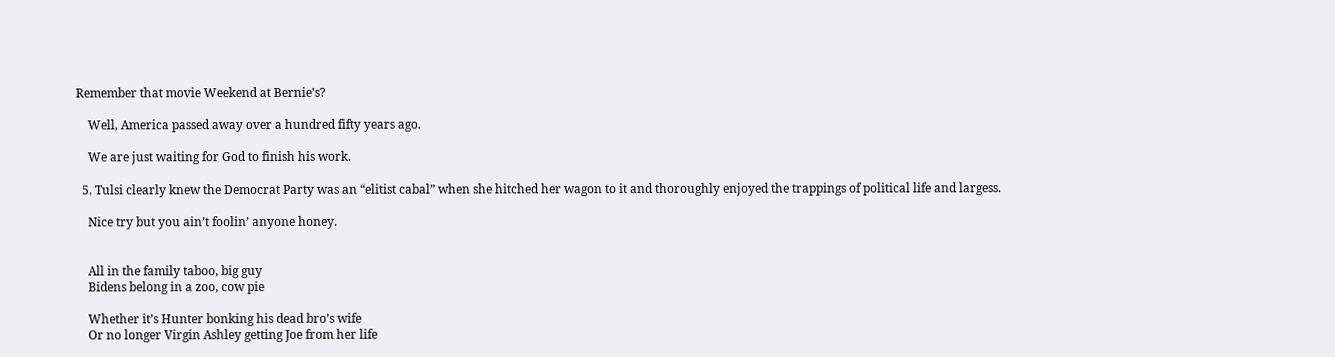Remember that movie Weekend at Bernie’s?

    Well, America passed away over a hundred fifty years ago.

    We are just waiting for God to finish his work.

  5. Tulsi clearly knew the Democrat Party was an “elitist cabal” when she hitched her wagon to it and thoroughly enjoyed the trappings of political life and largess.

    Nice try but you ain’t foolin’ anyone honey.


    All in the family taboo, big guy
    Bidens belong in a zoo, cow pie

    Whether it’s Hunter bonking his dead bro’s wife
    Or no longer Virgin Ashley getting Joe from her life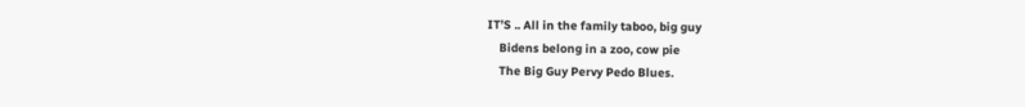IT’S .. All in the family taboo, big guy
    Bidens belong in a zoo, cow pie
    The Big Guy Pervy Pedo Blues.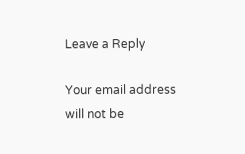Leave a Reply

Your email address will not be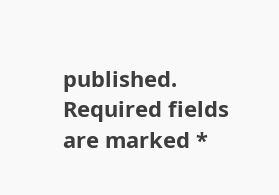published. Required fields are marked *